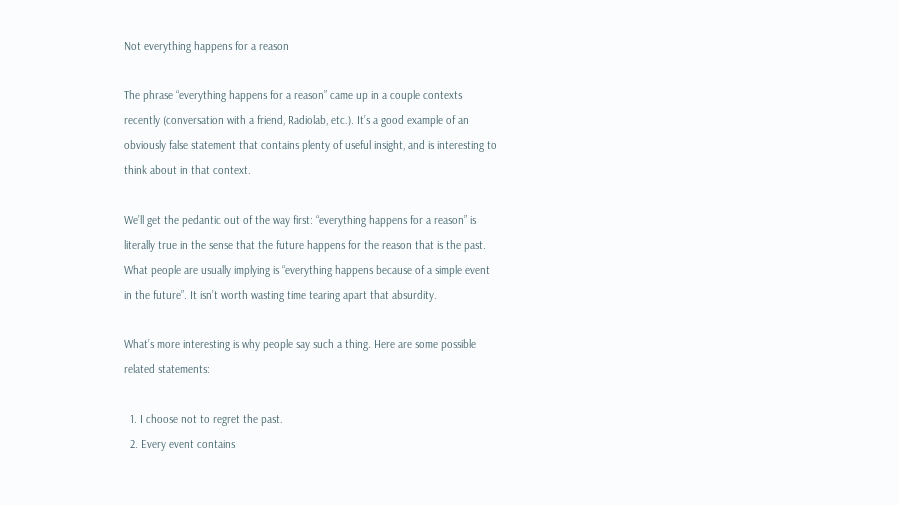Not everything happens for a reason

The phrase “everything happens for a reason” came up in a couple contexts recently (conversation with a friend, Radiolab, etc.). It’s a good example of an obviously false statement that contains plenty of useful insight, and is interesting to think about in that context.

We’ll get the pedantic out of the way first: “everything happens for a reason” is literally true in the sense that the future happens for the reason that is the past. What people are usually implying is “everything happens because of a simple event in the future”. It isn’t worth wasting time tearing apart that absurdity.

What’s more interesting is why people say such a thing. Here are some possible related statements:

  1. I choose not to regret the past.
  2. Every event contains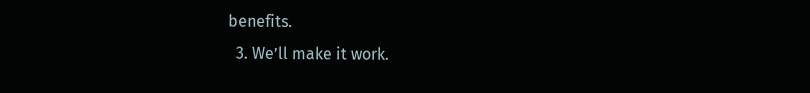benefits.
  3. We’ll make it work.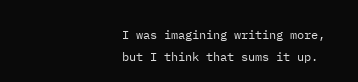I was imagining writing more, but I think that sums it up.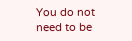You do not need to be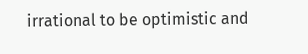irrational to be optimistic and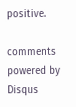positive.

comments powered by Disqus